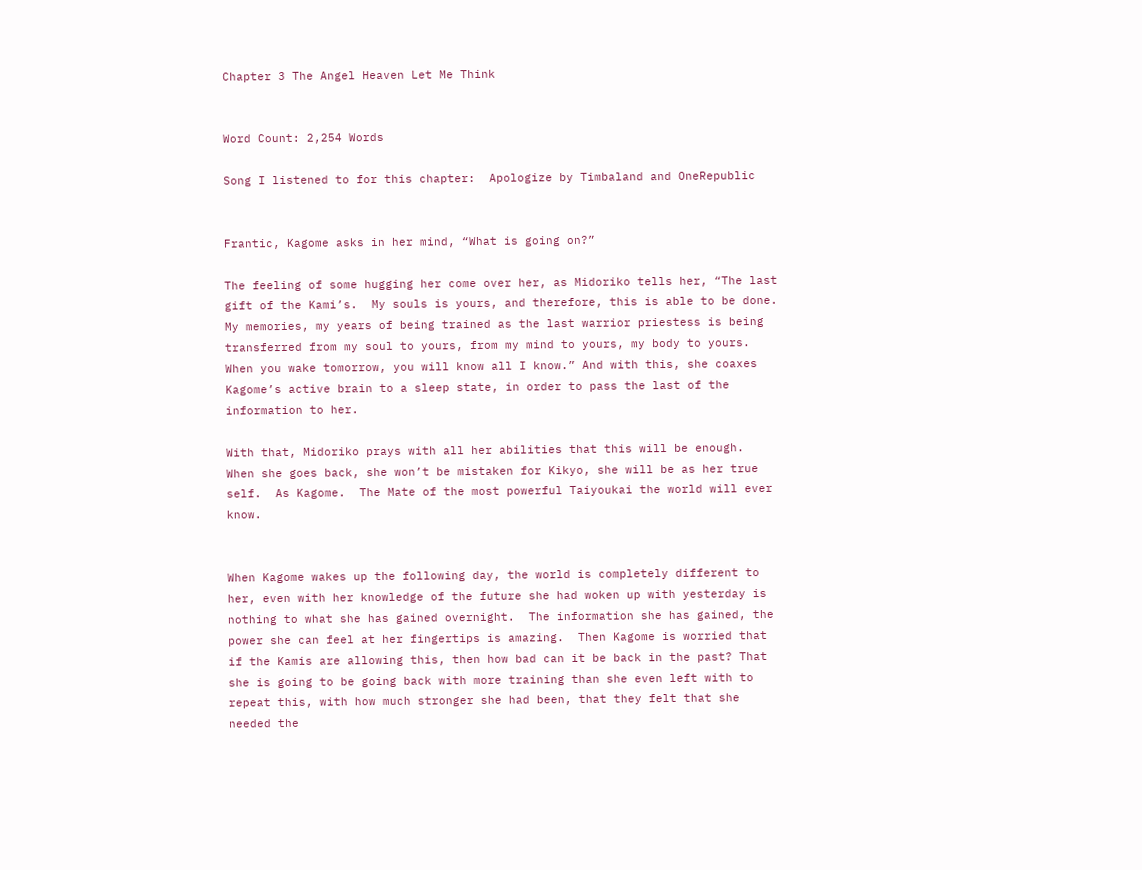Chapter 3 The Angel Heaven Let Me Think


Word Count: 2,254 Words

Song I listened to for this chapter:  Apologize by Timbaland and OneRepublic


Frantic, Kagome asks in her mind, “What is going on?”

The feeling of some hugging her come over her, as Midoriko tells her, “The last gift of the Kami’s.  My souls is yours, and therefore, this is able to be done.  My memories, my years of being trained as the last warrior priestess is being transferred from my soul to yours, from my mind to yours, my body to yours.  When you wake tomorrow, you will know all I know.” And with this, she coaxes Kagome’s active brain to a sleep state, in order to pass the last of the information to her.

With that, Midoriko prays with all her abilities that this will be enough.  When she goes back, she won’t be mistaken for Kikyo, she will be as her true self.  As Kagome.  The Mate of the most powerful Taiyoukai the world will ever know.


When Kagome wakes up the following day, the world is completely different to her, even with her knowledge of the future she had woken up with yesterday is nothing to what she has gained overnight.  The information she has gained, the power she can feel at her fingertips is amazing.  Then Kagome is worried that if the Kamis are allowing this, then how bad can it be back in the past? That she is going to be going back with more training than she even left with to repeat this, with how much stronger she had been, that they felt that she needed the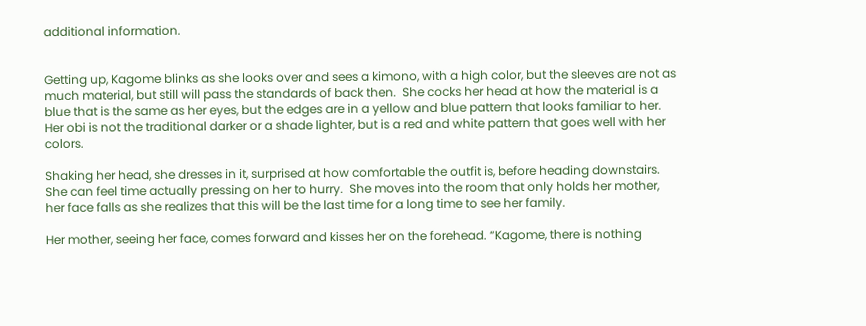additional information.


Getting up, Kagome blinks as she looks over and sees a kimono, with a high color, but the sleeves are not as much material, but still will pass the standards of back then.  She cocks her head at how the material is a blue that is the same as her eyes, but the edges are in a yellow and blue pattern that looks familiar to her.  Her obi is not the traditional darker or a shade lighter, but is a red and white pattern that goes well with her colors.

Shaking her head, she dresses in it, surprised at how comfortable the outfit is, before heading downstairs.  She can feel time actually pressing on her to hurry.  She moves into the room that only holds her mother, her face falls as she realizes that this will be the last time for a long time to see her family.

Her mother, seeing her face, comes forward and kisses her on the forehead. “Kagome, there is nothing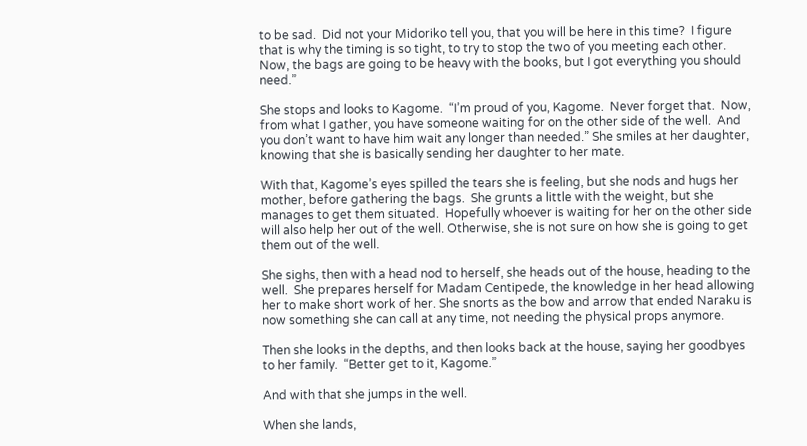to be sad.  Did not your Midoriko tell you, that you will be here in this time?  I figure that is why the timing is so tight, to try to stop the two of you meeting each other.  Now, the bags are going to be heavy with the books, but I got everything you should need.”

She stops and looks to Kagome.  “I’m proud of you, Kagome.  Never forget that.  Now, from what I gather, you have someone waiting for on the other side of the well.  And you don’t want to have him wait any longer than needed.” She smiles at her daughter, knowing that she is basically sending her daughter to her mate.

With that, Kagome’s eyes spilled the tears she is feeling, but she nods and hugs her mother, before gathering the bags.  She grunts a little with the weight, but she manages to get them situated.  Hopefully whoever is waiting for her on the other side will also help her out of the well. Otherwise, she is not sure on how she is going to get them out of the well.

She sighs, then with a head nod to herself, she heads out of the house, heading to the well.  She prepares herself for Madam Centipede, the knowledge in her head allowing her to make short work of her. She snorts as the bow and arrow that ended Naraku is now something she can call at any time, not needing the physical props anymore.

Then she looks in the depths, and then looks back at the house, saying her goodbyes to her family.  “Better get to it, Kagome.”

And with that she jumps in the well.

When she lands,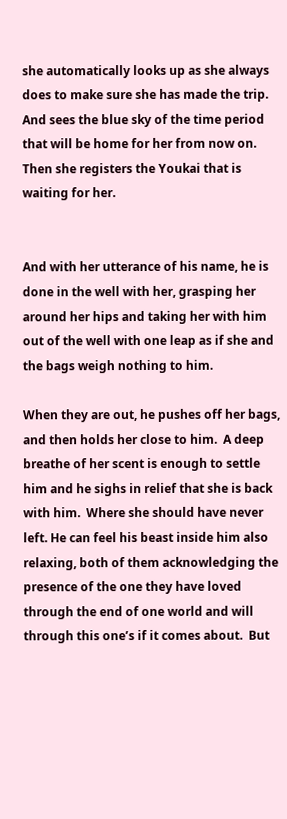she automatically looks up as she always does to make sure she has made the trip.  And sees the blue sky of the time period that will be home for her from now on. Then she registers the Youkai that is waiting for her.


And with her utterance of his name, he is done in the well with her, grasping her around her hips and taking her with him out of the well with one leap as if she and the bags weigh nothing to him.

When they are out, he pushes off her bags, and then holds her close to him.  A deep breathe of her scent is enough to settle him and he sighs in relief that she is back with him.  Where she should have never left. He can feel his beast inside him also relaxing, both of them acknowledging the presence of the one they have loved through the end of one world and will through this one’s if it comes about.  But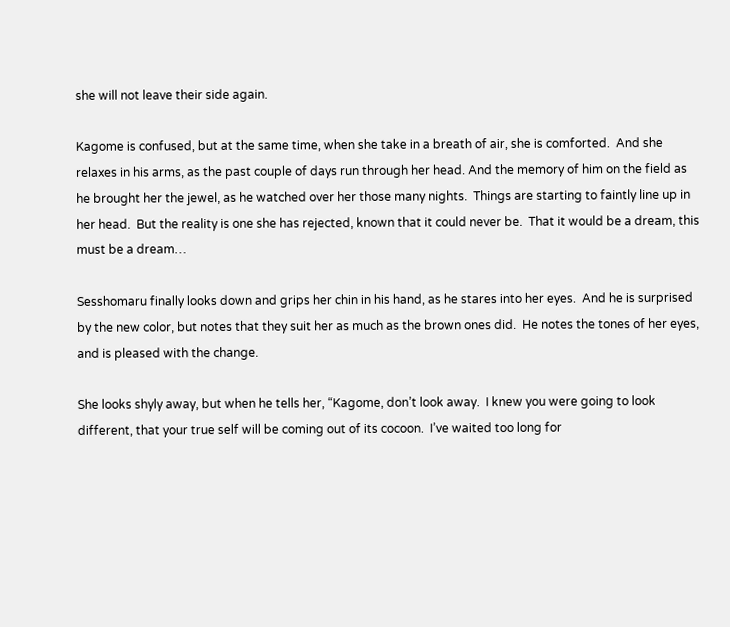she will not leave their side again.

Kagome is confused, but at the same time, when she take in a breath of air, she is comforted.  And she relaxes in his arms, as the past couple of days run through her head. And the memory of him on the field as he brought her the jewel, as he watched over her those many nights.  Things are starting to faintly line up in her head.  But the reality is one she has rejected, known that it could never be.  That it would be a dream, this must be a dream…

Sesshomaru finally looks down and grips her chin in his hand, as he stares into her eyes.  And he is surprised by the new color, but notes that they suit her as much as the brown ones did.  He notes the tones of her eyes, and is pleased with the change.

She looks shyly away, but when he tells her, “Kagome, don’t look away.  I knew you were going to look different, that your true self will be coming out of its cocoon.  I’ve waited too long for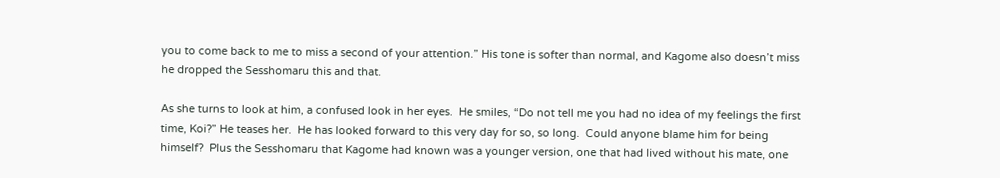you to come back to me to miss a second of your attention.” His tone is softer than normal, and Kagome also doesn’t miss he dropped the Sesshomaru this and that.

As she turns to look at him, a confused look in her eyes.  He smiles, “Do not tell me you had no idea of my feelings the first time, Koi?” He teases her.  He has looked forward to this very day for so, so long.  Could anyone blame him for being himself?  Plus the Sesshomaru that Kagome had known was a younger version, one that had lived without his mate, one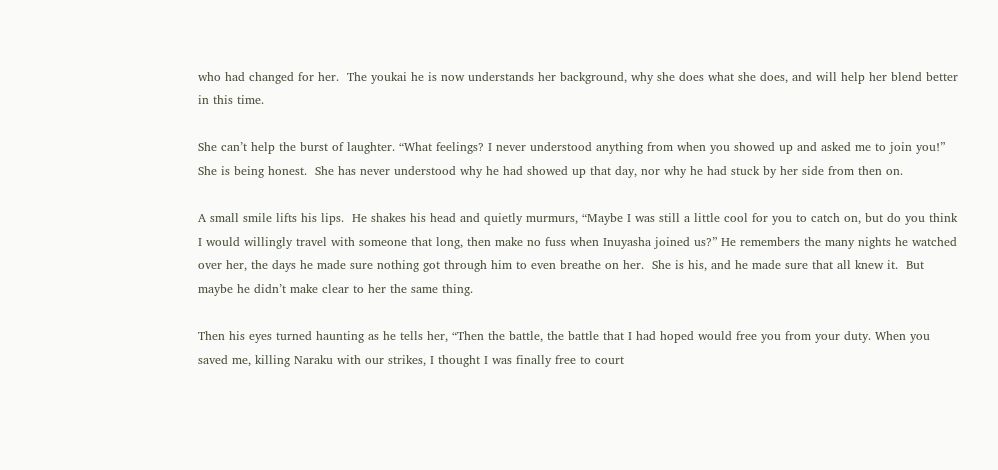who had changed for her.  The youkai he is now understands her background, why she does what she does, and will help her blend better in this time.

She can’t help the burst of laughter. “What feelings? I never understood anything from when you showed up and asked me to join you!” She is being honest.  She has never understood why he had showed up that day, nor why he had stuck by her side from then on.

A small smile lifts his lips.  He shakes his head and quietly murmurs, “Maybe I was still a little cool for you to catch on, but do you think I would willingly travel with someone that long, then make no fuss when Inuyasha joined us?” He remembers the many nights he watched over her, the days he made sure nothing got through him to even breathe on her.  She is his, and he made sure that all knew it.  But maybe he didn’t make clear to her the same thing.

Then his eyes turned haunting as he tells her, “Then the battle, the battle that I had hoped would free you from your duty. When you saved me, killing Naraku with our strikes, I thought I was finally free to court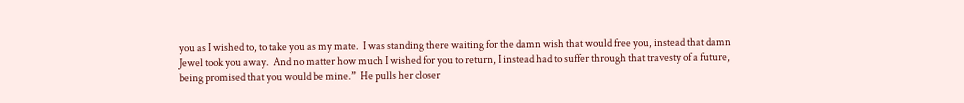you as I wished to, to take you as my mate.  I was standing there waiting for the damn wish that would free you, instead that damn Jewel took you away.  And no matter how much I wished for you to return, I instead had to suffer through that travesty of a future, being promised that you would be mine.”  He pulls her closer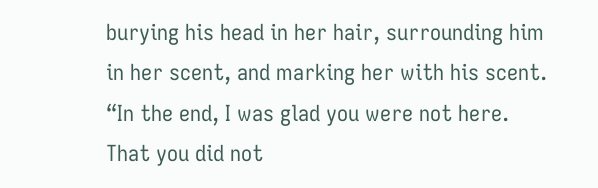burying his head in her hair, surrounding him in her scent, and marking her with his scent.  “In the end, I was glad you were not here.  That you did not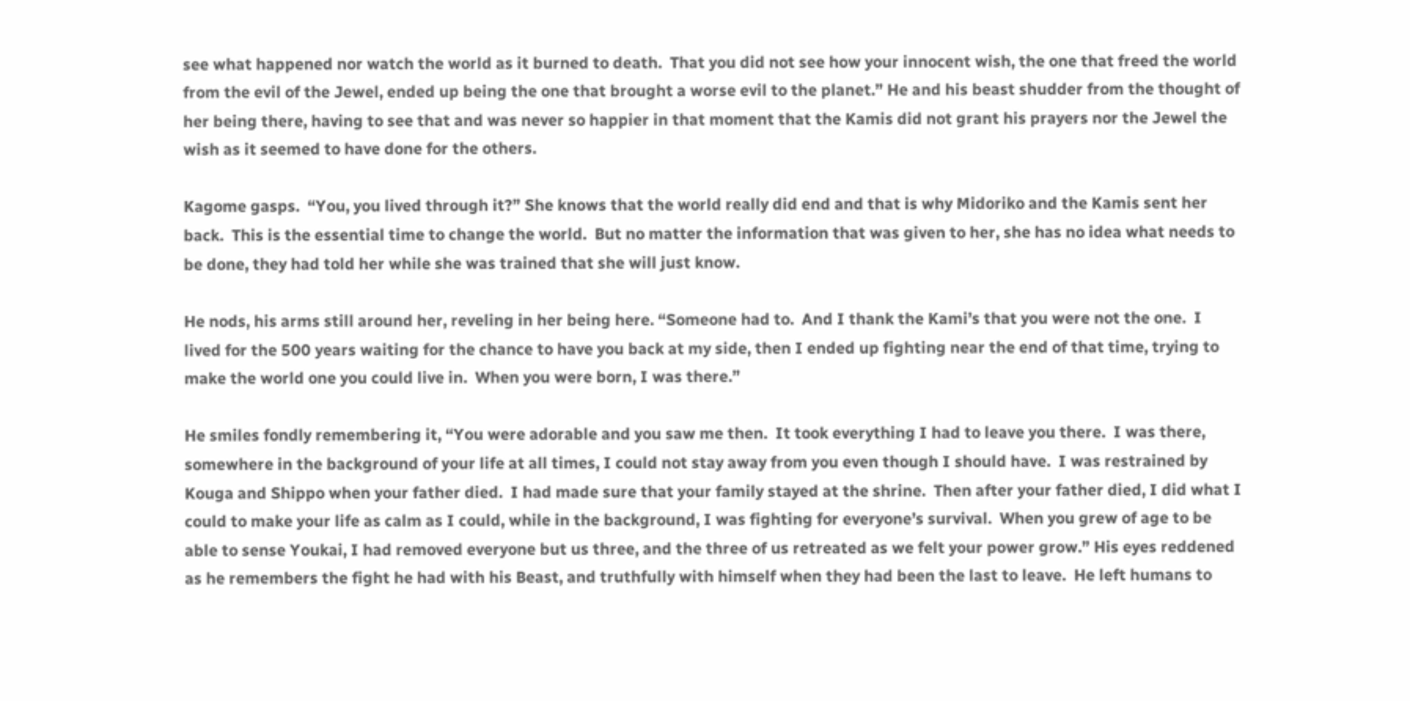see what happened nor watch the world as it burned to death.  That you did not see how your innocent wish, the one that freed the world from the evil of the Jewel, ended up being the one that brought a worse evil to the planet.” He and his beast shudder from the thought of her being there, having to see that and was never so happier in that moment that the Kamis did not grant his prayers nor the Jewel the wish as it seemed to have done for the others.

Kagome gasps.  “You, you lived through it?” She knows that the world really did end and that is why Midoriko and the Kamis sent her back.  This is the essential time to change the world.  But no matter the information that was given to her, she has no idea what needs to be done, they had told her while she was trained that she will just know.

He nods, his arms still around her, reveling in her being here. “Someone had to.  And I thank the Kami’s that you were not the one.  I lived for the 500 years waiting for the chance to have you back at my side, then I ended up fighting near the end of that time, trying to make the world one you could live in.  When you were born, I was there.”

He smiles fondly remembering it, “You were adorable and you saw me then.  It took everything I had to leave you there.  I was there, somewhere in the background of your life at all times, I could not stay away from you even though I should have.  I was restrained by Kouga and Shippo when your father died.  I had made sure that your family stayed at the shrine.  Then after your father died, I did what I could to make your life as calm as I could, while in the background, I was fighting for everyone’s survival.  When you grew of age to be able to sense Youkai, I had removed everyone but us three, and the three of us retreated as we felt your power grow.” His eyes reddened as he remembers the fight he had with his Beast, and truthfully with himself when they had been the last to leave.  He left humans to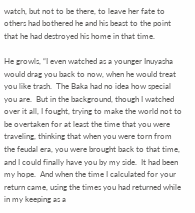watch, but not to be there, to leave her fate to others had bothered he and his beast to the point that he had destroyed his home in that time.

He growls, “I even watched as a younger Inuyasha would drag you back to now, when he would treat you like trash.  The Baka had no idea how special you are.  But in the background, though I watched over it all, I fought, trying to make the world not to be overtaken for at least the time that you were traveling, thinking that when you were torn from the feudal era, you were brought back to that time, and I could finally have you by my side.  It had been my hope.  And when the time I calculated for your return came, using the times you had returned while in my keeping as a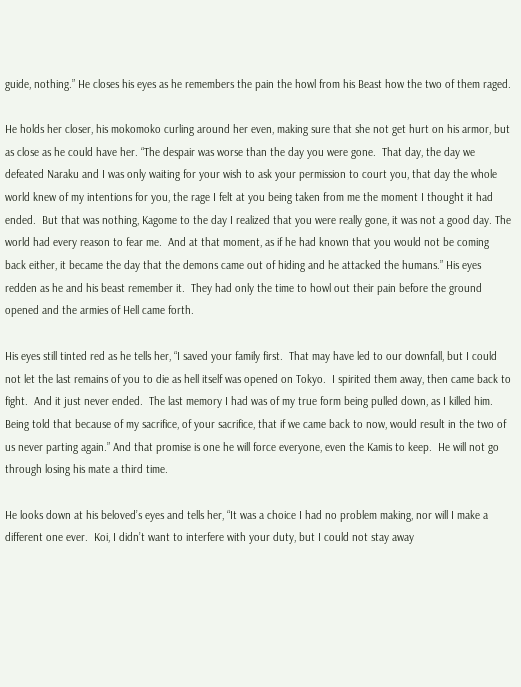guide, nothing.” He closes his eyes as he remembers the pain the howl from his Beast how the two of them raged.

He holds her closer, his mokomoko curling around her even, making sure that she not get hurt on his armor, but as close as he could have her. “The despair was worse than the day you were gone.  That day, the day we defeated Naraku and I was only waiting for your wish to ask your permission to court you, that day the whole world knew of my intentions for you, the rage I felt at you being taken from me the moment I thought it had ended.  But that was nothing, Kagome to the day I realized that you were really gone, it was not a good day. The world had every reason to fear me.  And at that moment, as if he had known that you would not be coming back either, it became the day that the demons came out of hiding and he attacked the humans.” His eyes redden as he and his beast remember it.  They had only the time to howl out their pain before the ground opened and the armies of Hell came forth.

His eyes still tinted red as he tells her, “I saved your family first.  That may have led to our downfall, but I could not let the last remains of you to die as hell itself was opened on Tokyo.  I spirited them away, then came back to fight.  And it just never ended.  The last memory I had was of my true form being pulled down, as I killed him.  Being told that because of my sacrifice, of your sacrifice, that if we came back to now, would result in the two of us never parting again.” And that promise is one he will force everyone, even the Kamis to keep.  He will not go through losing his mate a third time.

He looks down at his beloved’s eyes and tells her, “It was a choice I had no problem making, nor will I make a different one ever.  Koi, I didn’t want to interfere with your duty, but I could not stay away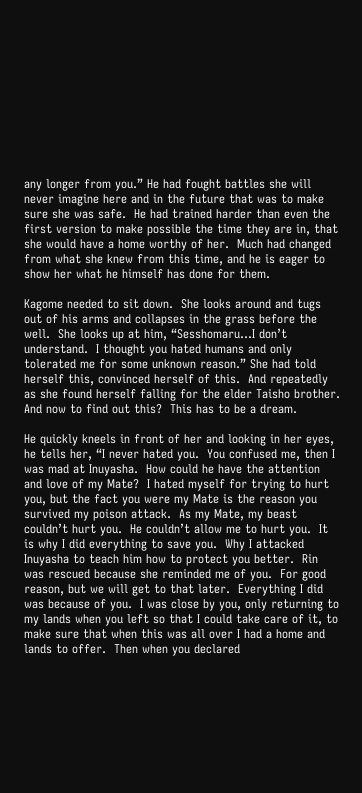any longer from you.” He had fought battles she will never imagine here and in the future that was to make sure she was safe.  He had trained harder than even the first version to make possible the time they are in, that she would have a home worthy of her.  Much had changed from what she knew from this time, and he is eager to show her what he himself has done for them.

Kagome needed to sit down.  She looks around and tugs out of his arms and collapses in the grass before the well.  She looks up at him, “Sesshomaru…I don’t understand.  I thought you hated humans and only tolerated me for some unknown reason.” She had told herself this, convinced herself of this.  And repeatedly as she found herself falling for the elder Taisho brother.  And now to find out this?  This has to be a dream.

He quickly kneels in front of her and looking in her eyes, he tells her, “I never hated you.  You confused me, then I was mad at Inuyasha.  How could he have the attention and love of my Mate?  I hated myself for trying to hurt you, but the fact you were my Mate is the reason you survived my poison attack.  As my Mate, my beast couldn’t hurt you.  He couldn’t allow me to hurt you.  It is why I did everything to save you.  Why I attacked Inuyasha to teach him how to protect you better.  Rin was rescued because she reminded me of you.  For good reason, but we will get to that later.  Everything I did was because of you.  I was close by you, only returning to my lands when you left so that I could take care of it, to make sure that when this was all over I had a home and lands to offer.  Then when you declared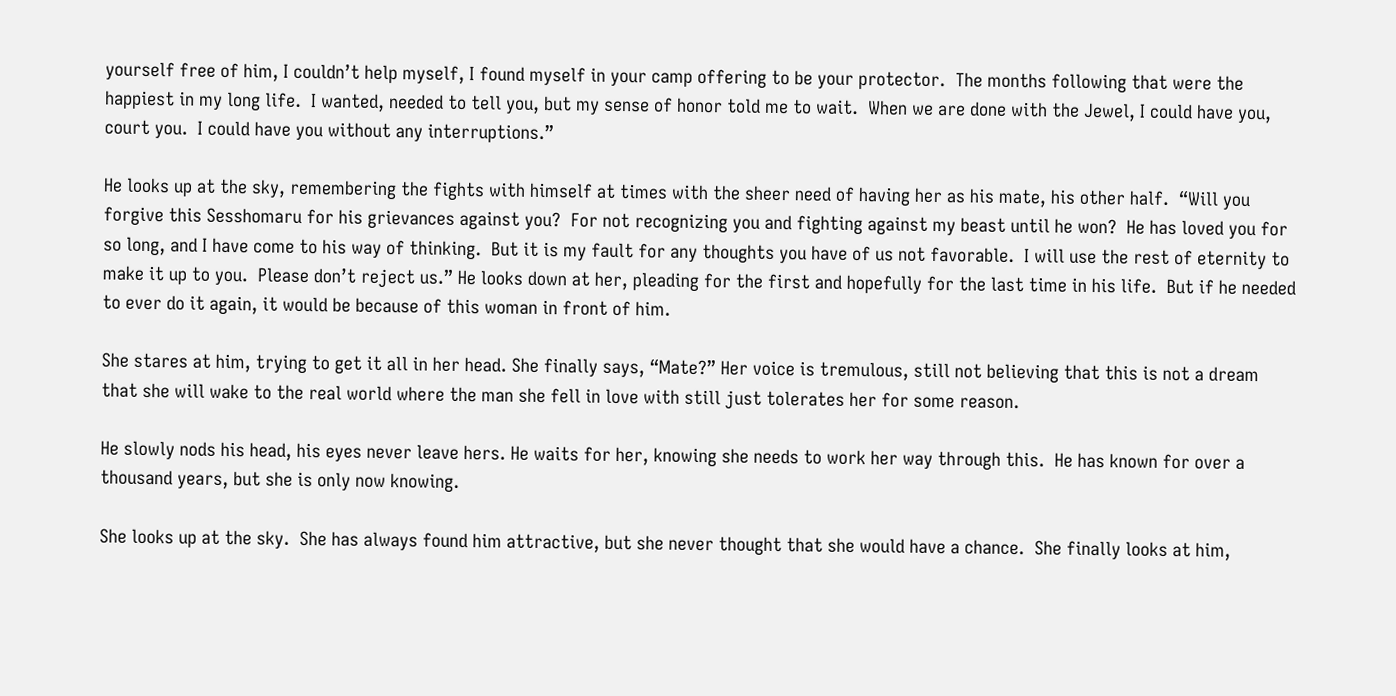yourself free of him, I couldn’t help myself, I found myself in your camp offering to be your protector.  The months following that were the happiest in my long life.  I wanted, needed to tell you, but my sense of honor told me to wait.  When we are done with the Jewel, I could have you, court you.  I could have you without any interruptions.”

He looks up at the sky, remembering the fights with himself at times with the sheer need of having her as his mate, his other half.  “Will you forgive this Sesshomaru for his grievances against you?  For not recognizing you and fighting against my beast until he won?  He has loved you for so long, and I have come to his way of thinking.  But it is my fault for any thoughts you have of us not favorable.  I will use the rest of eternity to make it up to you.  Please don’t reject us.” He looks down at her, pleading for the first and hopefully for the last time in his life.  But if he needed to ever do it again, it would be because of this woman in front of him.

She stares at him, trying to get it all in her head. She finally says, “Mate?” Her voice is tremulous, still not believing that this is not a dream that she will wake to the real world where the man she fell in love with still just tolerates her for some reason.

He slowly nods his head, his eyes never leave hers. He waits for her, knowing she needs to work her way through this.  He has known for over a thousand years, but she is only now knowing.

She looks up at the sky.  She has always found him attractive, but she never thought that she would have a chance.  She finally looks at him,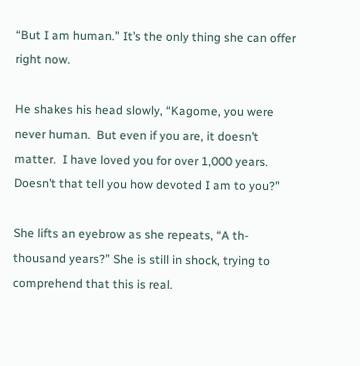“But I am human.” It’s the only thing she can offer right now.

He shakes his head slowly, “Kagome, you were never human.  But even if you are, it doesn’t matter.  I have loved you for over 1,000 years.  Doesn’t that tell you how devoted I am to you?”

She lifts an eyebrow as she repeats, “A th-thousand years?” She is still in shock, trying to comprehend that this is real.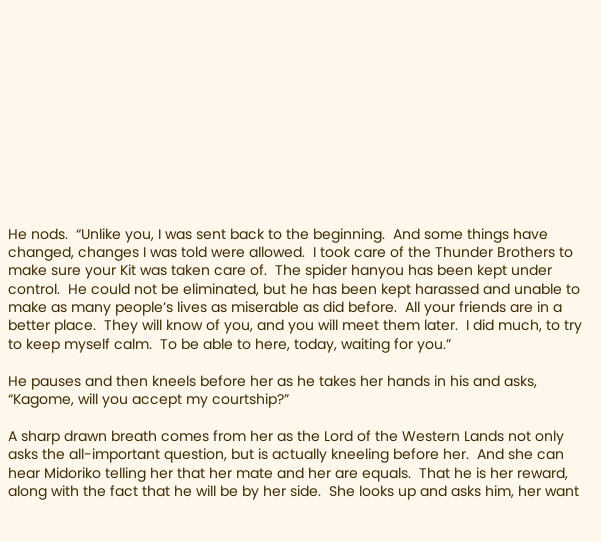He nods.  “Unlike you, I was sent back to the beginning.  And some things have changed, changes I was told were allowed.  I took care of the Thunder Brothers to make sure your Kit was taken care of.  The spider hanyou has been kept under control.  He could not be eliminated, but he has been kept harassed and unable to make as many people’s lives as miserable as did before.  All your friends are in a better place.  They will know of you, and you will meet them later.  I did much, to try to keep myself calm.  To be able to here, today, waiting for you.”

He pauses and then kneels before her as he takes her hands in his and asks, “Kagome, will you accept my courtship?”

A sharp drawn breath comes from her as the Lord of the Western Lands not only asks the all-important question, but is actually kneeling before her.  And she can hear Midoriko telling her that her mate and her are equals.  That he is her reward, along with the fact that he will be by her side.  She looks up and asks him, her want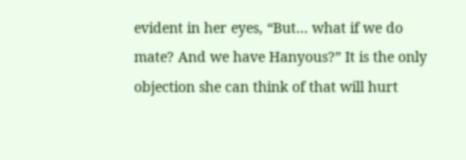evident in her eyes, “But… what if we do mate? And we have Hanyous?” It is the only objection she can think of that will hurt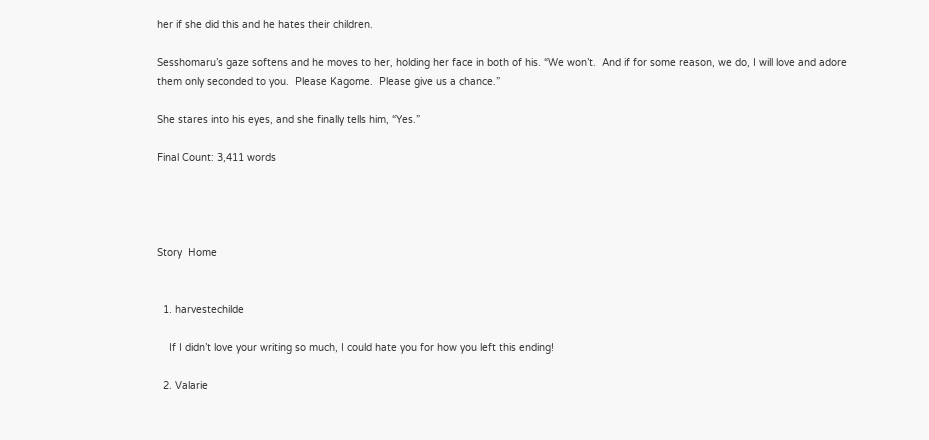her if she did this and he hates their children.

Sesshomaru’s gaze softens and he moves to her, holding her face in both of his. “We won’t.  And if for some reason, we do, I will love and adore them only seconded to you.  Please Kagome.  Please give us a chance.”

She stares into his eyes, and she finally tells him, “Yes.”

Final Count: 3,411 words




Story  Home


  1. harvestechilde

    If I didn’t love your writing so much, I could hate you for how you left this ending!

  2. Valarie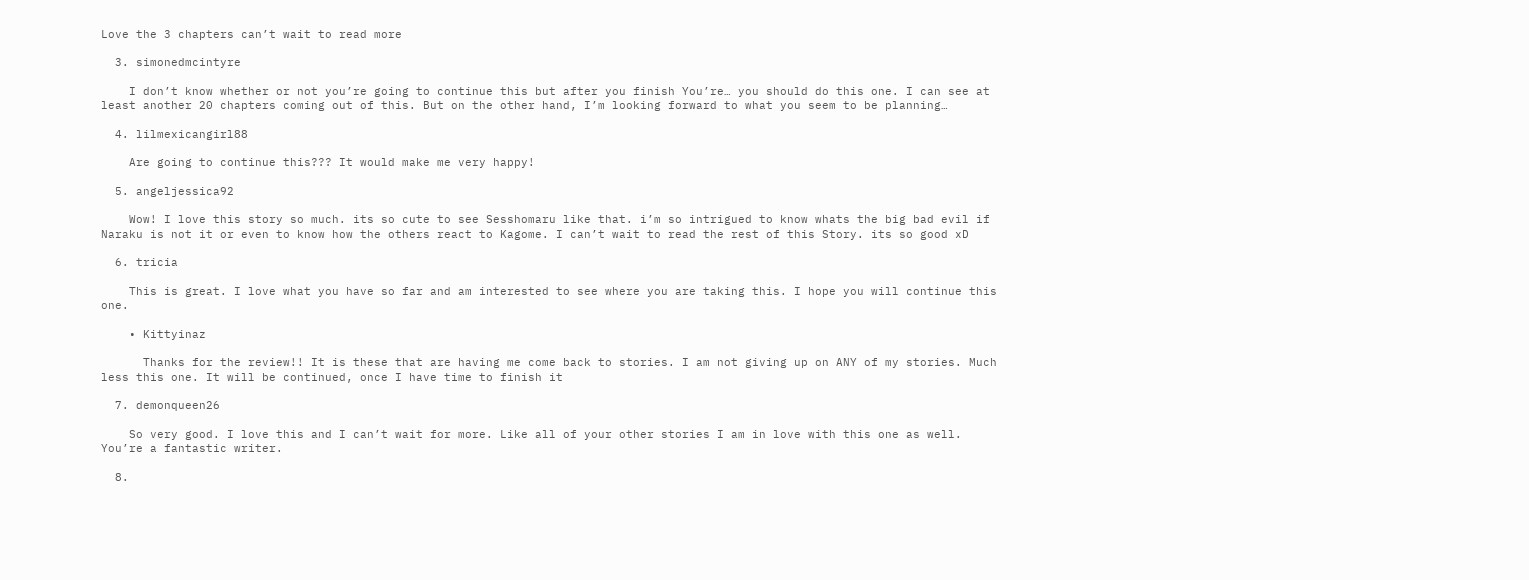Love the 3 chapters can’t wait to read more

  3. simonedmcintyre

    I don’t know whether or not you’re going to continue this but after you finish You’re… you should do this one. I can see at least another 20 chapters coming out of this. But on the other hand, I’m looking forward to what you seem to be planning…

  4. lilmexicangirl88

    Are going to continue this??? It would make me very happy!

  5. angeljessica92

    Wow! I love this story so much. its so cute to see Sesshomaru like that. i’m so intrigued to know whats the big bad evil if Naraku is not it or even to know how the others react to Kagome. I can’t wait to read the rest of this Story. its so good xD

  6. tricia

    This is great. I love what you have so far and am interested to see where you are taking this. I hope you will continue this one.

    • Kittyinaz

      Thanks for the review!! It is these that are having me come back to stories. I am not giving up on ANY of my stories. Much less this one. It will be continued, once I have time to finish it

  7. demonqueen26

    So very good. I love this and I can’t wait for more. Like all of your other stories I am in love with this one as well. You’re a fantastic writer.

  8.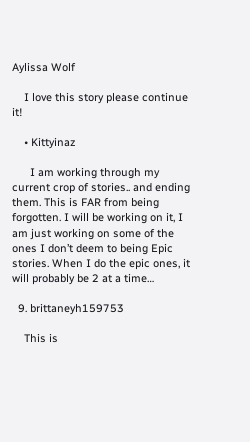Aylissa Wolf

    I love this story please continue it!

    • Kittyinaz

      I am working through my current crop of stories.. and ending them. This is FAR from being forgotten. I will be working on it, I am just working on some of the ones I don’t deem to being Epic stories. When I do the epic ones, it will probably be 2 at a time…

  9. brittaneyh159753

    This is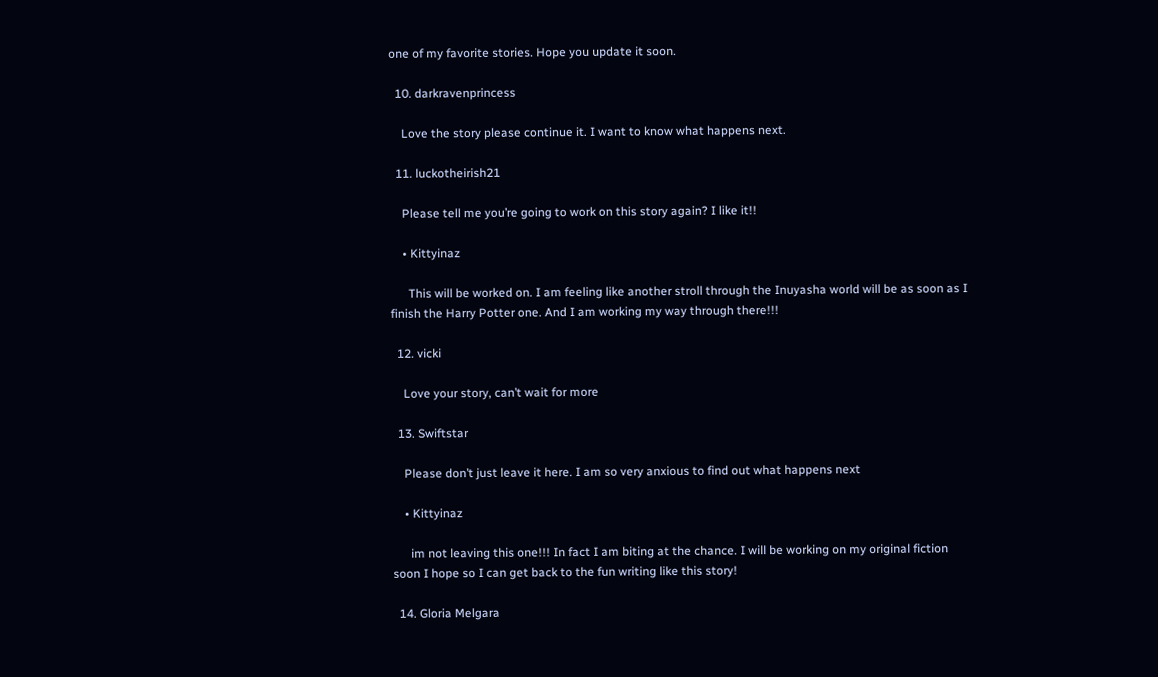one of my favorite stories. Hope you update it soon.

  10. darkravenprincess

    Love the story please continue it. I want to know what happens next.

  11. luckotheirish21

    Please tell me you’re going to work on this story again? I like it!!

    • Kittyinaz

      This will be worked on. I am feeling like another stroll through the Inuyasha world will be as soon as I finish the Harry Potter one. And I am working my way through there!!!

  12. vicki

    Love your story, can’t wait for more

  13. Swiftstar

    Please don’t just leave it here. I am so very anxious to find out what happens next

    • Kittyinaz

      im not leaving this one!!! In fact I am biting at the chance. I will be working on my original fiction soon I hope so I can get back to the fun writing like this story!

  14. Gloria Melgara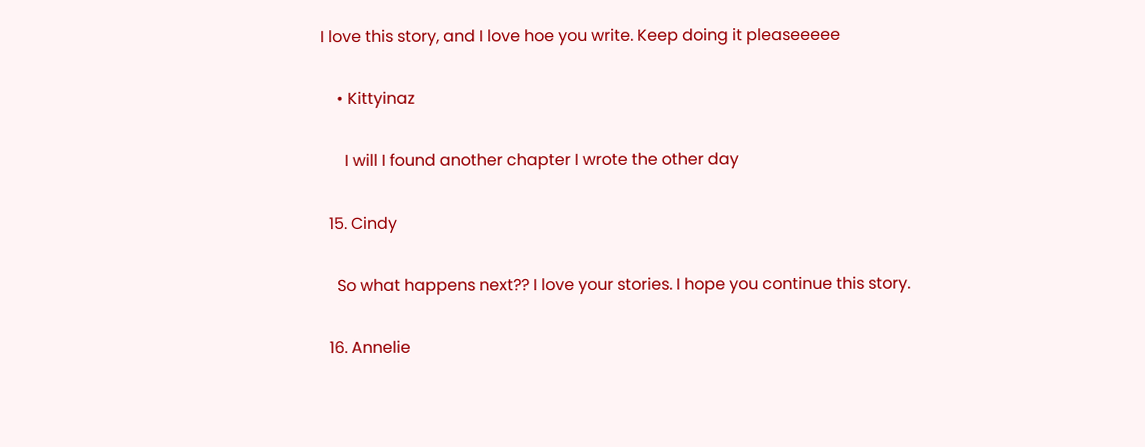I love this story, and I love hoe you write. Keep doing it pleaseeeee

    • Kittyinaz

      I will I found another chapter I wrote the other day

  15. Cindy

    So what happens next?? I love your stories. I hope you continue this story.

  16. Annelie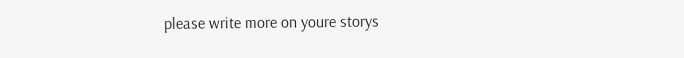please write more on youre storys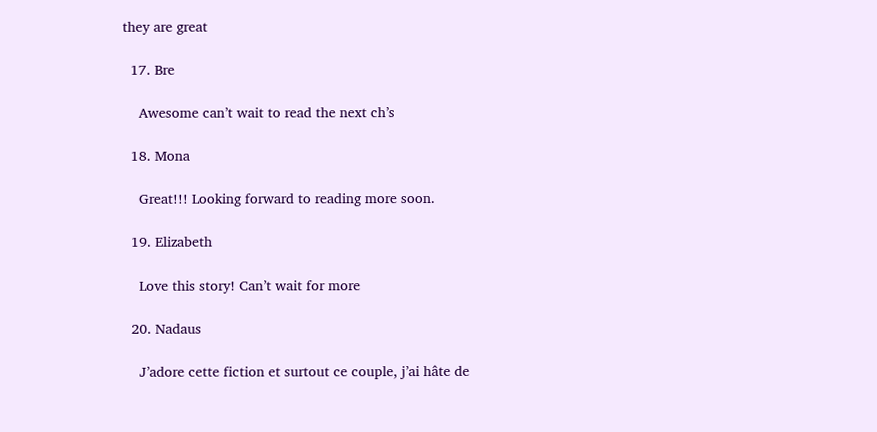they are great

  17. Bre

    Awesome can’t wait to read the next ch’s

  18. Mona

    Great!!! Looking forward to reading more soon.

  19. Elizabeth

    Love this story! Can’t wait for more

  20. Nadaus

    J’adore cette fiction et surtout ce couple, j’ai hâte de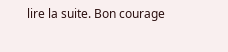lire la suite. Bon courage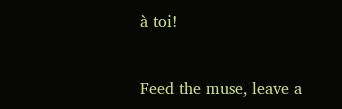à toi!


Feed the muse, leave a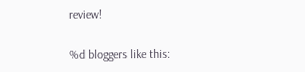review!

%d bloggers like this: